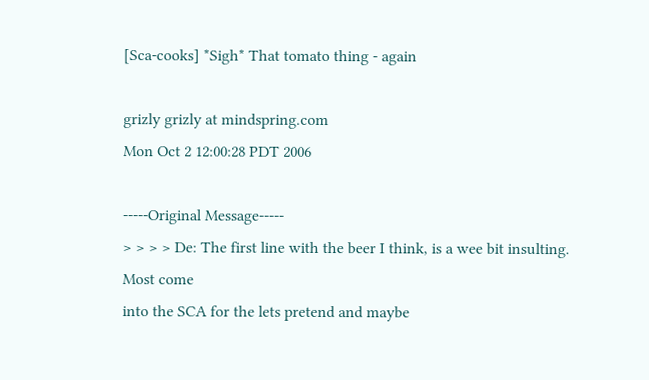[Sca-cooks] *Sigh* That tomato thing - again

grizly grizly at mindspring.com
Mon Oct 2 12:00:28 PDT 2006

-----Original Message-----
> > > > De: The first line with the beer I think, is a wee bit insulting.
Most come
into the SCA for the lets pretend and maybe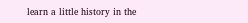learn a little history in the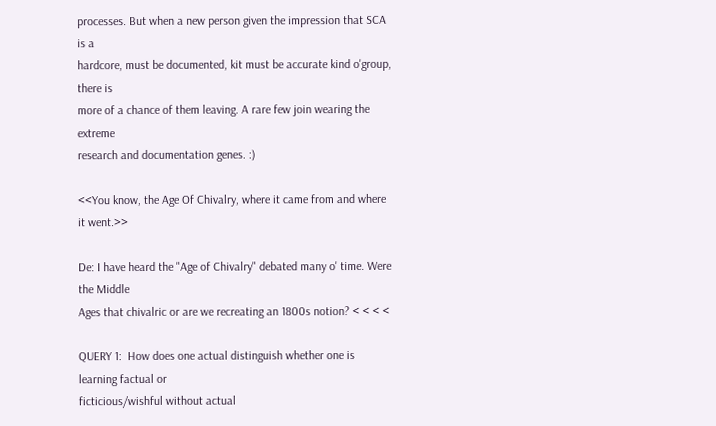processes. But when a new person given the impression that SCA is a
hardcore, must be documented, kit must be accurate kind o'group, there is
more of a chance of them leaving. A rare few join wearing the extreme
research and documentation genes. :)

<<You know, the Age Of Chivalry, where it came from and where it went.>>

De: I have heard the "Age of Chivalry" debated many o' time. Were the Middle
Ages that chivalric or are we recreating an 1800s notion? < < < <

QUERY 1:  How does one actual distinguish whether one is learning factual or
ficticious/wishful without actual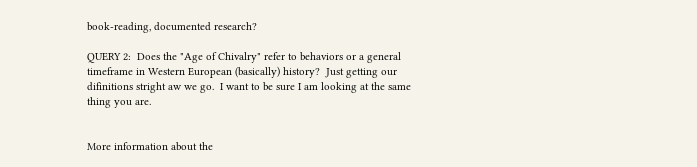book-reading, documented research?

QUERY 2:  Does the "Age of Chivalry" refer to behaviors or a general
timeframe in Western European (basically) history?  Just getting our
difinitions stright aw we go.  I want to be sure I am looking at the same
thing you are.


More information about the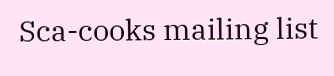Sca-cooks mailing list